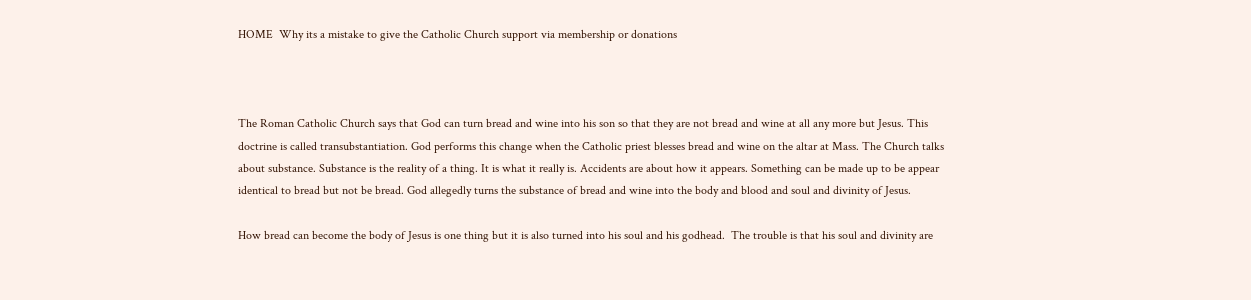HOME  Why its a mistake to give the Catholic Church support via membership or donations



The Roman Catholic Church says that God can turn bread and wine into his son so that they are not bread and wine at all any more but Jesus. This doctrine is called transubstantiation. God performs this change when the Catholic priest blesses bread and wine on the altar at Mass. The Church talks about substance. Substance is the reality of a thing. It is what it really is. Accidents are about how it appears. Something can be made up to be appear identical to bread but not be bread. God allegedly turns the substance of bread and wine into the body and blood and soul and divinity of Jesus.

How bread can become the body of Jesus is one thing but it is also turned into his soul and his godhead.  The trouble is that his soul and divinity are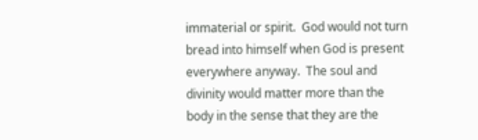immaterial or spirit.  God would not turn bread into himself when God is present everywhere anyway.  The soul and divinity would matter more than the body in the sense that they are the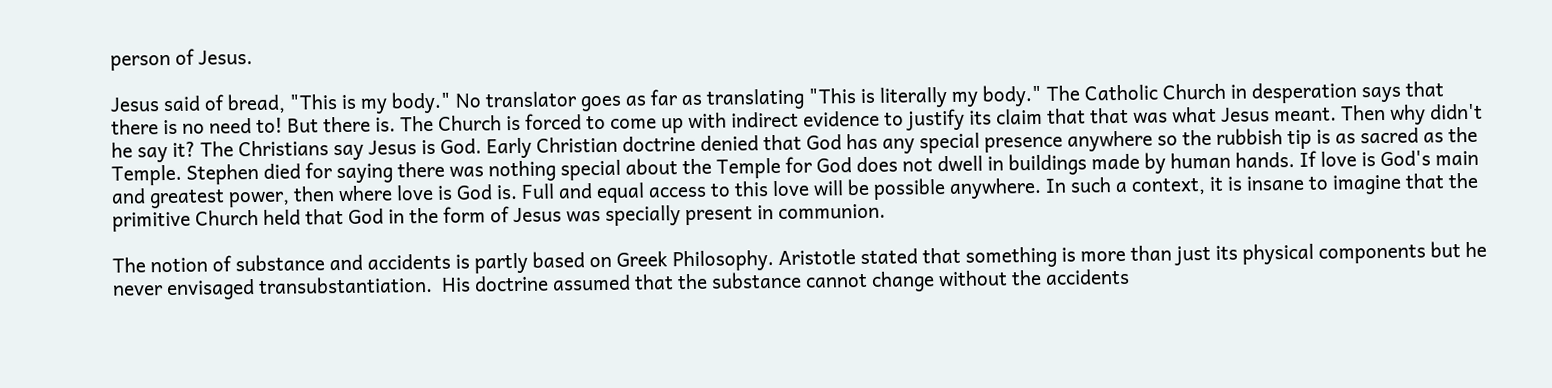person of Jesus.

Jesus said of bread, "This is my body." No translator goes as far as translating "This is literally my body." The Catholic Church in desperation says that there is no need to! But there is. The Church is forced to come up with indirect evidence to justify its claim that that was what Jesus meant. Then why didn't he say it? The Christians say Jesus is God. Early Christian doctrine denied that God has any special presence anywhere so the rubbish tip is as sacred as the Temple. Stephen died for saying there was nothing special about the Temple for God does not dwell in buildings made by human hands. If love is God's main and greatest power, then where love is God is. Full and equal access to this love will be possible anywhere. In such a context, it is insane to imagine that the primitive Church held that God in the form of Jesus was specially present in communion.

The notion of substance and accidents is partly based on Greek Philosophy. Aristotle stated that something is more than just its physical components but he never envisaged transubstantiation.  His doctrine assumed that the substance cannot change without the accidents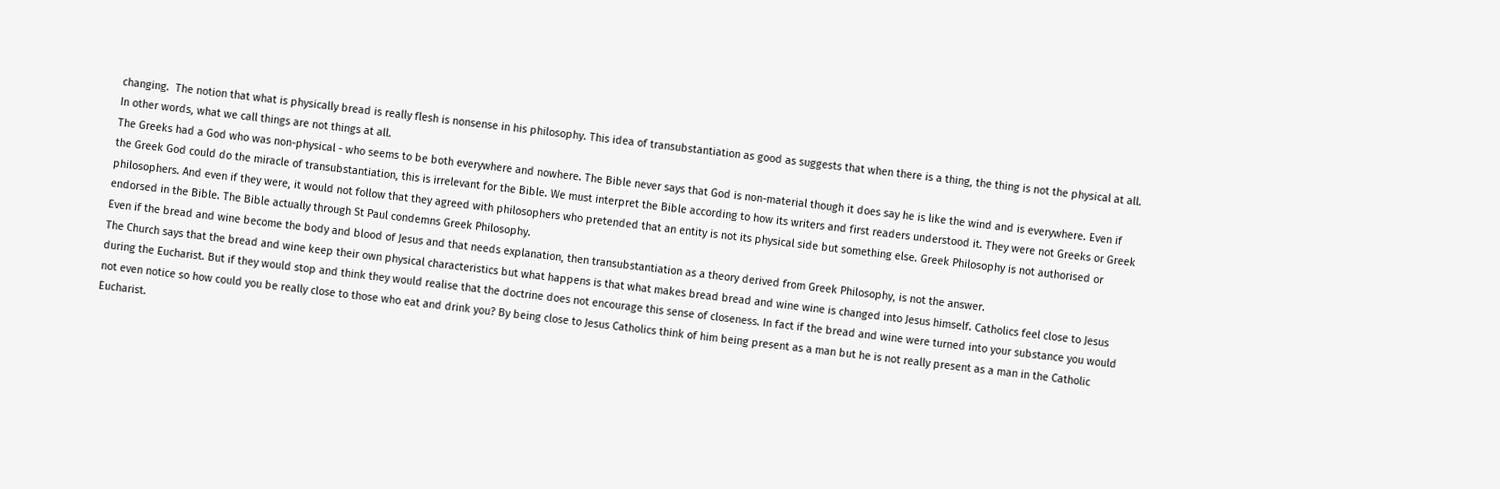changing.  The notion that what is physically bread is really flesh is nonsense in his philosophy. This idea of transubstantiation as good as suggests that when there is a thing, the thing is not the physical at all. In other words, what we call things are not things at all.
The Greeks had a God who was non-physical - who seems to be both everywhere and nowhere. The Bible never says that God is non-material though it does say he is like the wind and is everywhere. Even if the Greek God could do the miracle of transubstantiation, this is irrelevant for the Bible. We must interpret the Bible according to how its writers and first readers understood it. They were not Greeks or Greek philosophers. And even if they were, it would not follow that they agreed with philosophers who pretended that an entity is not its physical side but something else. Greek Philosophy is not authorised or endorsed in the Bible. The Bible actually through St Paul condemns Greek Philosophy.
Even if the bread and wine become the body and blood of Jesus and that needs explanation, then transubstantiation as a theory derived from Greek Philosophy, is not the answer.
The Church says that the bread and wine keep their own physical characteristics but what happens is that what makes bread bread and wine wine is changed into Jesus himself. Catholics feel close to Jesus during the Eucharist. But if they would stop and think they would realise that the doctrine does not encourage this sense of closeness. In fact if the bread and wine were turned into your substance you would not even notice so how could you be really close to those who eat and drink you? By being close to Jesus Catholics think of him being present as a man but he is not really present as a man in the Catholic Eucharist.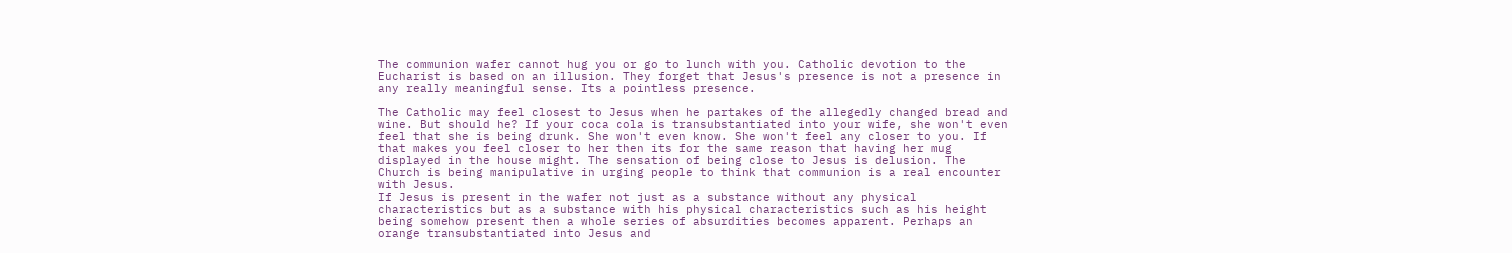The communion wafer cannot hug you or go to lunch with you. Catholic devotion to the Eucharist is based on an illusion. They forget that Jesus's presence is not a presence in any really meaningful sense. Its a pointless presence.

The Catholic may feel closest to Jesus when he partakes of the allegedly changed bread and wine. But should he? If your coca cola is transubstantiated into your wife, she won't even feel that she is being drunk. She won't even know. She won't feel any closer to you. If that makes you feel closer to her then its for the same reason that having her mug displayed in the house might. The sensation of being close to Jesus is delusion. The Church is being manipulative in urging people to think that communion is a real encounter with Jesus.
If Jesus is present in the wafer not just as a substance without any physical characteristics but as a substance with his physical characteristics such as his height being somehow present then a whole series of absurdities becomes apparent. Perhaps an orange transubstantiated into Jesus and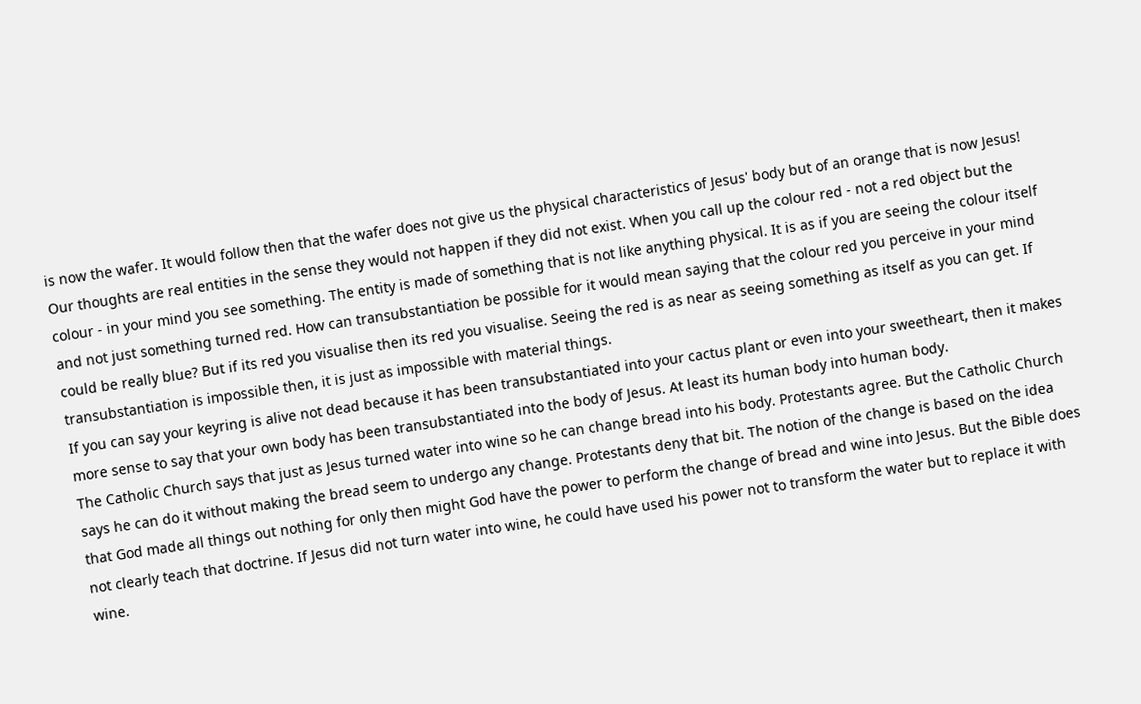is now the wafer. It would follow then that the wafer does not give us the physical characteristics of Jesus' body but of an orange that is now Jesus!
Our thoughts are real entities in the sense they would not happen if they did not exist. When you call up the colour red - not a red object but the colour - in your mind you see something. The entity is made of something that is not like anything physical. It is as if you are seeing the colour itself and not just something turned red. How can transubstantiation be possible for it would mean saying that the colour red you perceive in your mind could be really blue? But if its red you visualise then its red you visualise. Seeing the red is as near as seeing something as itself as you can get. If transubstantiation is impossible then, it is just as impossible with material things.
If you can say your keyring is alive not dead because it has been transubstantiated into your cactus plant or even into your sweetheart, then it makes more sense to say that your own body has been transubstantiated into the body of Jesus. At least its human body into human body.
The Catholic Church says that just as Jesus turned water into wine so he can change bread into his body. Protestants agree. But the Catholic Church says he can do it without making the bread seem to undergo any change. Protestants deny that bit. The notion of the change is based on the idea that God made all things out nothing for only then might God have the power to perform the change of bread and wine into Jesus. But the Bible does not clearly teach that doctrine. If Jesus did not turn water into wine, he could have used his power not to transform the water but to replace it with wine.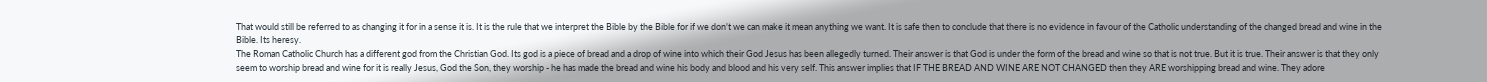That would still be referred to as changing it for in a sense it is. It is the rule that we interpret the Bible by the Bible for if we don't we can make it mean anything we want. It is safe then to conclude that there is no evidence in favour of the Catholic understanding of the changed bread and wine in the Bible. Its heresy.
The Roman Catholic Church has a different god from the Christian God. Its god is a piece of bread and a drop of wine into which their God Jesus has been allegedly turned. Their answer is that God is under the form of the bread and wine so that is not true. But it is true. Their answer is that they only seem to worship bread and wine for it is really Jesus, God the Son, they worship - he has made the bread and wine his body and blood and his very self. This answer implies that IF THE BREAD AND WINE ARE NOT CHANGED then they ARE worshipping bread and wine. They adore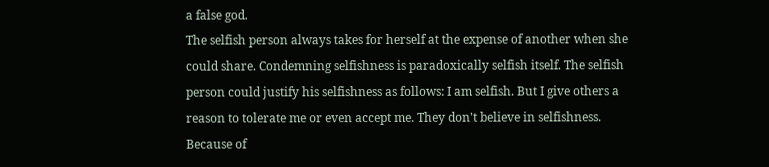a false god.
The selfish person always takes for herself at the expense of another when she could share. Condemning selfishness is paradoxically selfish itself. The selfish person could justify his selfishness as follows: I am selfish. But I give others a reason to tolerate me or even accept me. They don't believe in selfishness. Because of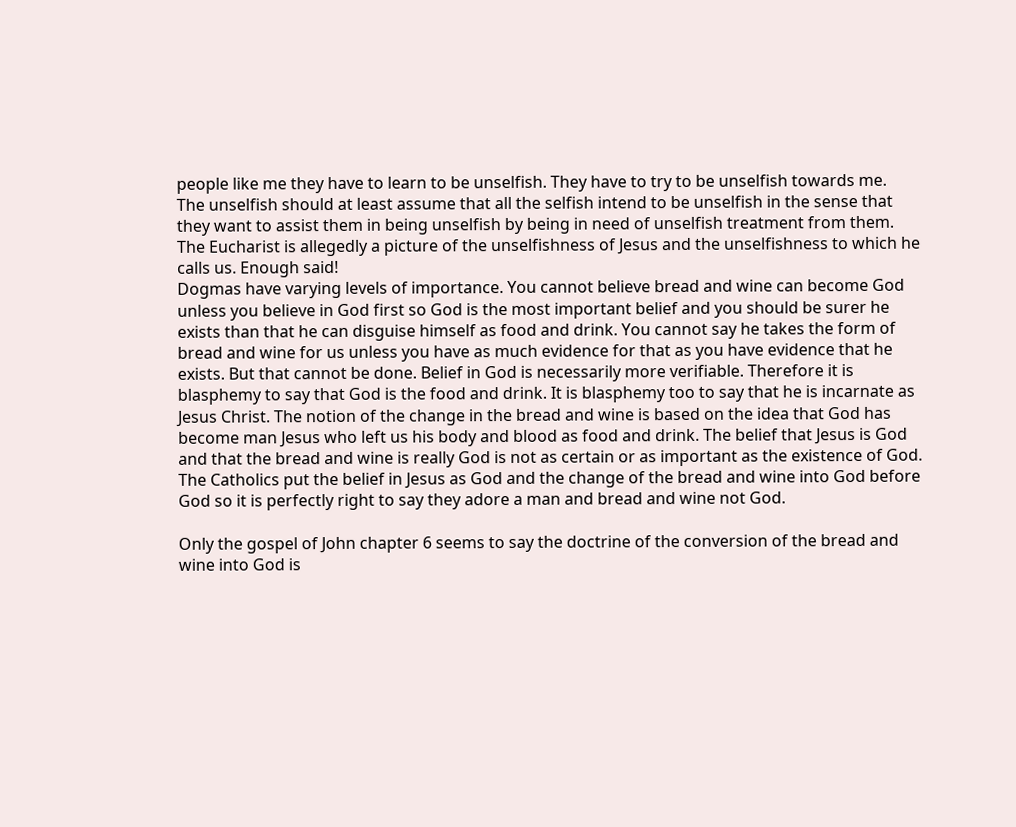people like me they have to learn to be unselfish. They have to try to be unselfish towards me.
The unselfish should at least assume that all the selfish intend to be unselfish in the sense that they want to assist them in being unselfish by being in need of unselfish treatment from them. The Eucharist is allegedly a picture of the unselfishness of Jesus and the unselfishness to which he calls us. Enough said!
Dogmas have varying levels of importance. You cannot believe bread and wine can become God unless you believe in God first so God is the most important belief and you should be surer he exists than that he can disguise himself as food and drink. You cannot say he takes the form of bread and wine for us unless you have as much evidence for that as you have evidence that he exists. But that cannot be done. Belief in God is necessarily more verifiable. Therefore it is blasphemy to say that God is the food and drink. It is blasphemy too to say that he is incarnate as Jesus Christ. The notion of the change in the bread and wine is based on the idea that God has become man Jesus who left us his body and blood as food and drink. The belief that Jesus is God and that the bread and wine is really God is not as certain or as important as the existence of God.  The Catholics put the belief in Jesus as God and the change of the bread and wine into God before God so it is perfectly right to say they adore a man and bread and wine not God.

Only the gospel of John chapter 6 seems to say the doctrine of the conversion of the bread and wine into God is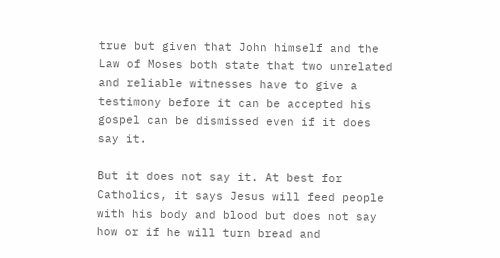true but given that John himself and the Law of Moses both state that two unrelated and reliable witnesses have to give a testimony before it can be accepted his gospel can be dismissed even if it does say it.

But it does not say it. At best for Catholics, it says Jesus will feed people with his body and blood but does not say how or if he will turn bread and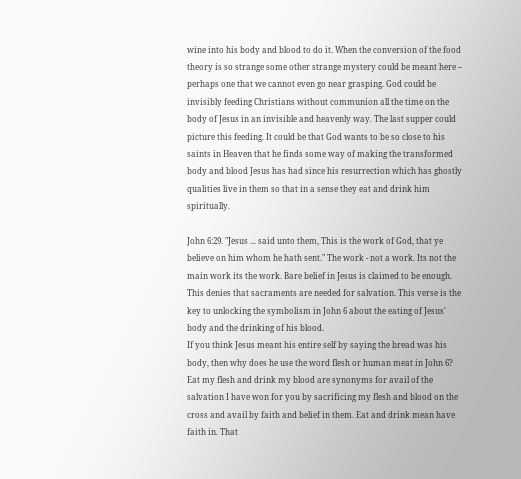wine into his body and blood to do it. When the conversion of the food theory is so strange some other strange mystery could be meant here – perhaps one that we cannot even go near grasping. God could be invisibly feeding Christians without communion all the time on the body of Jesus in an invisible and heavenly way. The last supper could picture this feeding. It could be that God wants to be so close to his saints in Heaven that he finds some way of making the transformed body and blood Jesus has had since his resurrection which has ghostly qualities live in them so that in a sense they eat and drink him spiritually.

John 6:29. "Jesus ... said unto them, This is the work of God, that ye believe on him whom he hath sent." The work - not a work. Its not the main work its the work. Bare belief in Jesus is claimed to be enough. This denies that sacraments are needed for salvation. This verse is the key to unlocking the symbolism in John 6 about the eating of Jesus' body and the drinking of his blood.
If you think Jesus meant his entire self by saying the bread was his body, then why does he use the word flesh or human meat in John 6?
Eat my flesh and drink my blood are synonyms for avail of the salvation I have won for you by sacrificing my flesh and blood on the cross and avail by faith and belief in them. Eat and drink mean have faith in. That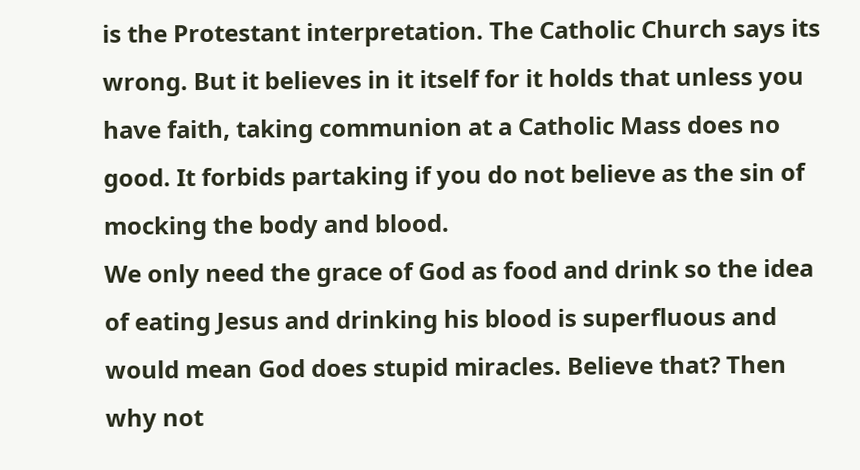is the Protestant interpretation. The Catholic Church says its wrong. But it believes in it itself for it holds that unless you have faith, taking communion at a Catholic Mass does no good. It forbids partaking if you do not believe as the sin of mocking the body and blood.
We only need the grace of God as food and drink so the idea of eating Jesus and drinking his blood is superfluous and would mean God does stupid miracles. Believe that? Then why not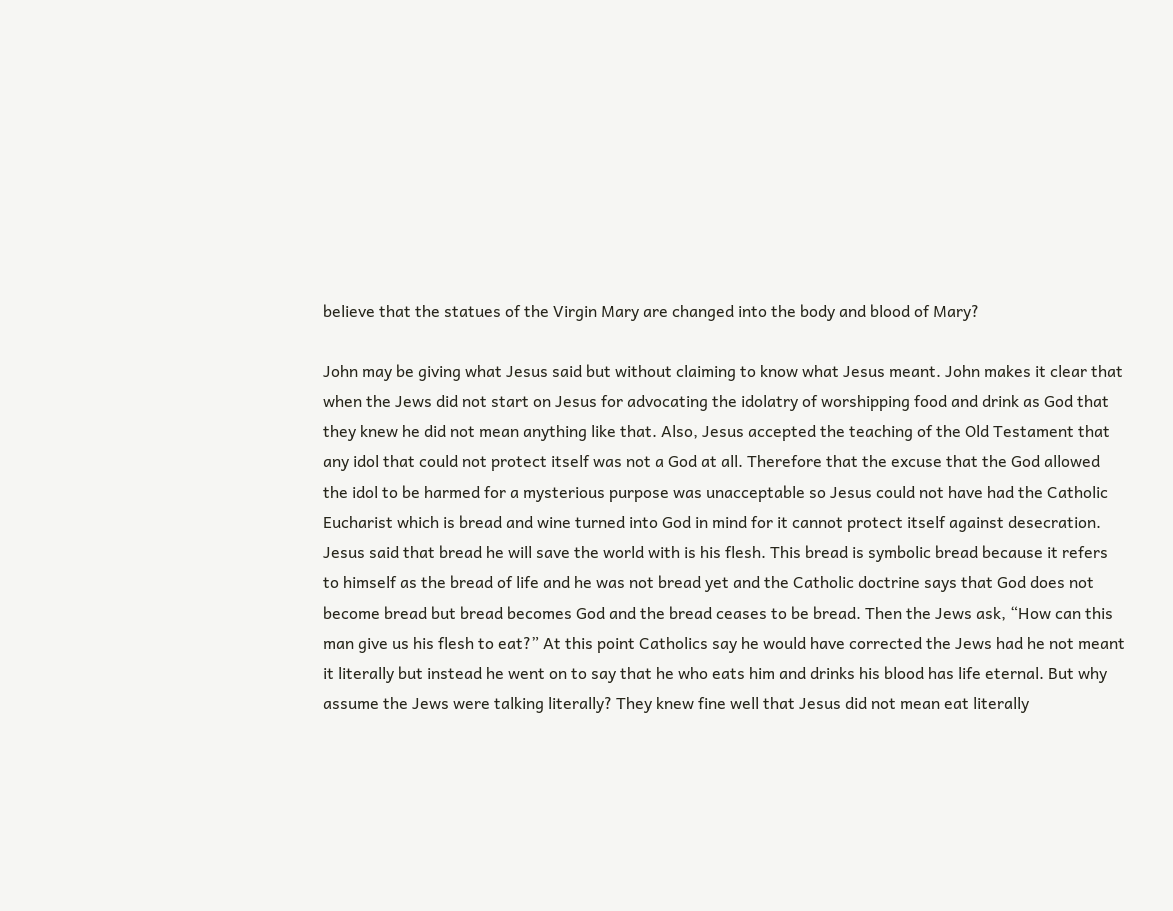believe that the statues of the Virgin Mary are changed into the body and blood of Mary?

John may be giving what Jesus said but without claiming to know what Jesus meant. John makes it clear that when the Jews did not start on Jesus for advocating the idolatry of worshipping food and drink as God that they knew he did not mean anything like that. Also, Jesus accepted the teaching of the Old Testament that any idol that could not protect itself was not a God at all. Therefore that the excuse that the God allowed the idol to be harmed for a mysterious purpose was unacceptable so Jesus could not have had the Catholic Eucharist which is bread and wine turned into God in mind for it cannot protect itself against desecration.
Jesus said that bread he will save the world with is his flesh. This bread is symbolic bread because it refers to himself as the bread of life and he was not bread yet and the Catholic doctrine says that God does not become bread but bread becomes God and the bread ceases to be bread. Then the Jews ask, “How can this man give us his flesh to eat?” At this point Catholics say he would have corrected the Jews had he not meant it literally but instead he went on to say that he who eats him and drinks his blood has life eternal. But why assume the Jews were talking literally? They knew fine well that Jesus did not mean eat literally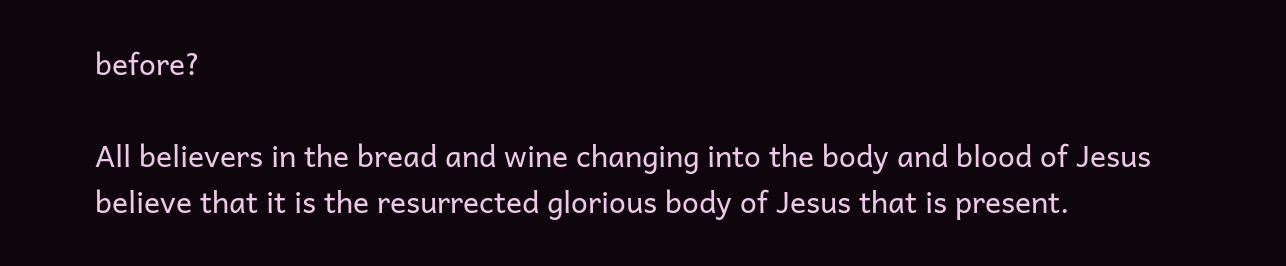before?

All believers in the bread and wine changing into the body and blood of Jesus believe that it is the resurrected glorious body of Jesus that is present.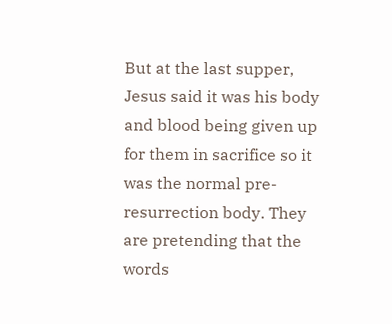But at the last supper, Jesus said it was his body and blood being given up for them in sacrifice so it was the normal pre-resurrection body. They are pretending that the words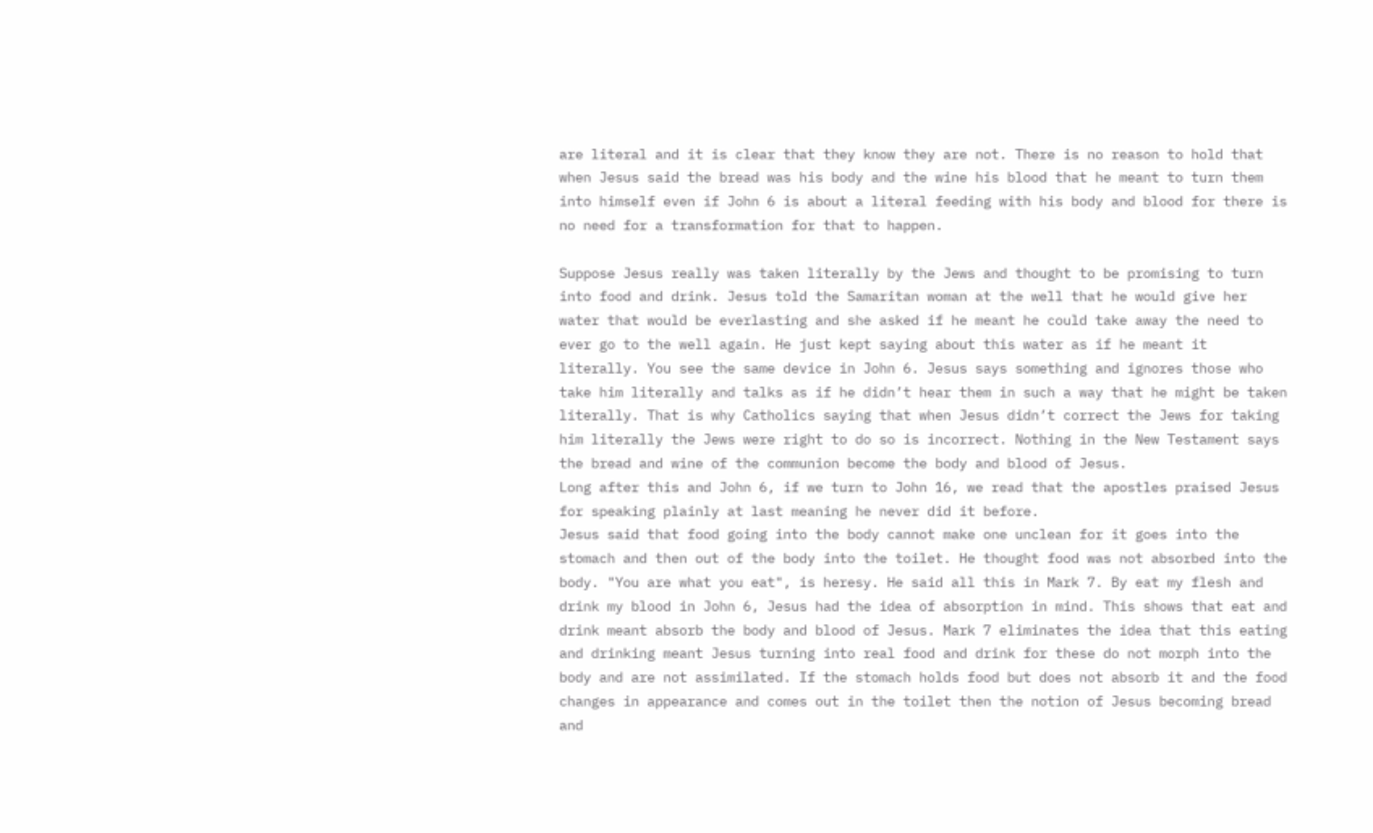are literal and it is clear that they know they are not. There is no reason to hold that when Jesus said the bread was his body and the wine his blood that he meant to turn them into himself even if John 6 is about a literal feeding with his body and blood for there is no need for a transformation for that to happen.

Suppose Jesus really was taken literally by the Jews and thought to be promising to turn into food and drink. Jesus told the Samaritan woman at the well that he would give her water that would be everlasting and she asked if he meant he could take away the need to ever go to the well again. He just kept saying about this water as if he meant it literally. You see the same device in John 6. Jesus says something and ignores those who take him literally and talks as if he didn’t hear them in such a way that he might be taken literally. That is why Catholics saying that when Jesus didn’t correct the Jews for taking him literally the Jews were right to do so is incorrect. Nothing in the New Testament says the bread and wine of the communion become the body and blood of Jesus.
Long after this and John 6, if we turn to John 16, we read that the apostles praised Jesus for speaking plainly at last meaning he never did it before.
Jesus said that food going into the body cannot make one unclean for it goes into the stomach and then out of the body into the toilet. He thought food was not absorbed into the body. "You are what you eat", is heresy. He said all this in Mark 7. By eat my flesh and drink my blood in John 6, Jesus had the idea of absorption in mind. This shows that eat and drink meant absorb the body and blood of Jesus. Mark 7 eliminates the idea that this eating and drinking meant Jesus turning into real food and drink for these do not morph into the body and are not assimilated. If the stomach holds food but does not absorb it and the food changes in appearance and comes out in the toilet then the notion of Jesus becoming bread and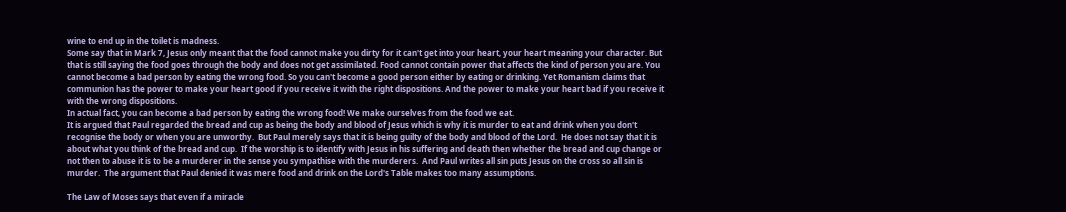wine to end up in the toilet is madness.
Some say that in Mark 7, Jesus only meant that the food cannot make you dirty for it can't get into your heart, your heart meaning your character. But that is still saying the food goes through the body and does not get assimilated. Food cannot contain power that affects the kind of person you are. You cannot become a bad person by eating the wrong food. So you can't become a good person either by eating or drinking. Yet Romanism claims that communion has the power to make your heart good if you receive it with the right dispositions. And the power to make your heart bad if you receive it with the wrong dispositions.
In actual fact, you can become a bad person by eating the wrong food! We make ourselves from the food we eat.
It is argued that Paul regarded the bread and cup as being the body and blood of Jesus which is why it is murder to eat and drink when you don't recognise the body or when you are unworthy.  But Paul merely says that it is being guilty of the body and blood of the Lord.  He does not say that it is about what you think of the bread and cup.  If the worship is to identify with Jesus in his suffering and death then whether the bread and cup change or not then to abuse it is to be a murderer in the sense you sympathise with the murderers.  And Paul writes all sin puts Jesus on the cross so all sin is murder.  The argument that Paul denied it was mere food and drink on the Lord's Table makes too many assumptions.

The Law of Moses says that even if a miracle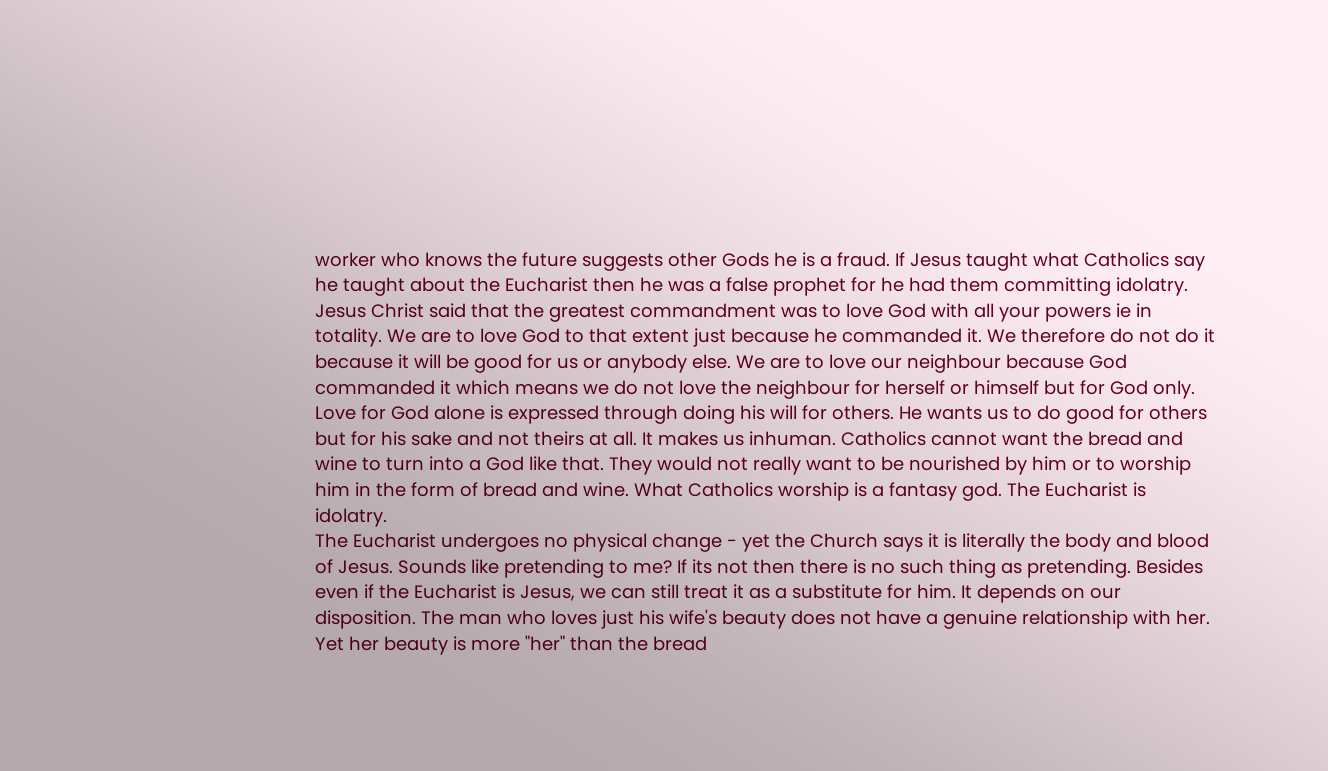worker who knows the future suggests other Gods he is a fraud. If Jesus taught what Catholics say he taught about the Eucharist then he was a false prophet for he had them committing idolatry.
Jesus Christ said that the greatest commandment was to love God with all your powers ie in totality. We are to love God to that extent just because he commanded it. We therefore do not do it because it will be good for us or anybody else. We are to love our neighbour because God commanded it which means we do not love the neighbour for herself or himself but for God only. Love for God alone is expressed through doing his will for others. He wants us to do good for others but for his sake and not theirs at all. It makes us inhuman. Catholics cannot want the bread and wine to turn into a God like that. They would not really want to be nourished by him or to worship him in the form of bread and wine. What Catholics worship is a fantasy god. The Eucharist is idolatry.
The Eucharist undergoes no physical change - yet the Church says it is literally the body and blood of Jesus. Sounds like pretending to me? If its not then there is no such thing as pretending. Besides even if the Eucharist is Jesus, we can still treat it as a substitute for him. It depends on our disposition. The man who loves just his wife's beauty does not have a genuine relationship with her. Yet her beauty is more "her" than the bread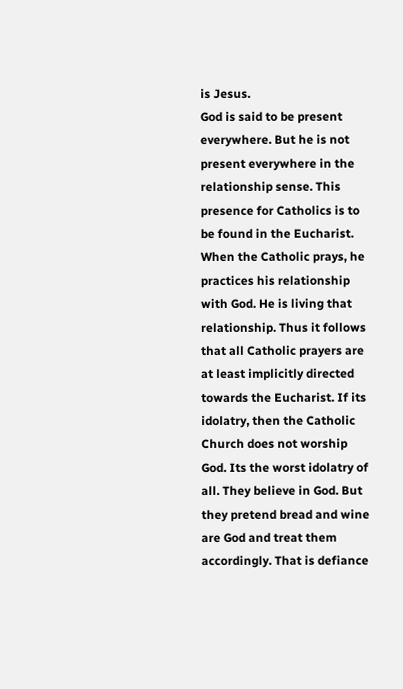is Jesus.
God is said to be present everywhere. But he is not present everywhere in the relationship sense. This presence for Catholics is to be found in the Eucharist. When the Catholic prays, he practices his relationship with God. He is living that relationship. Thus it follows that all Catholic prayers are at least implicitly directed towards the Eucharist. If its idolatry, then the Catholic Church does not worship God. Its the worst idolatry of all. They believe in God. But they pretend bread and wine are God and treat them accordingly. That is defiance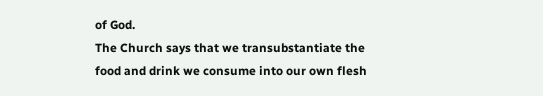of God.
The Church says that we transubstantiate the food and drink we consume into our own flesh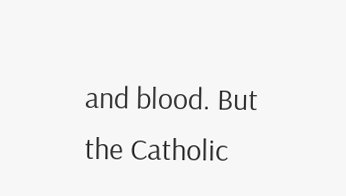and blood. But the Catholic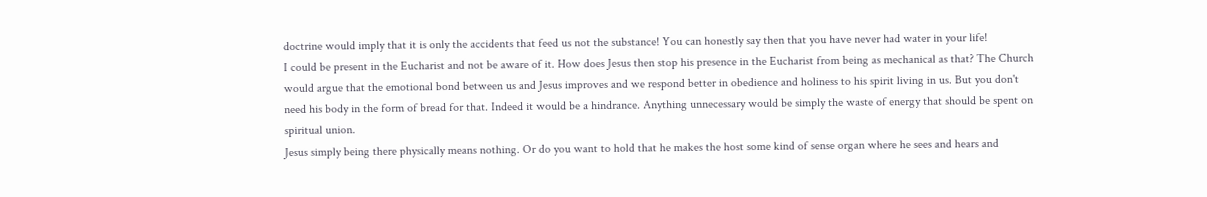doctrine would imply that it is only the accidents that feed us not the substance! You can honestly say then that you have never had water in your life!
I could be present in the Eucharist and not be aware of it. How does Jesus then stop his presence in the Eucharist from being as mechanical as that? The Church would argue that the emotional bond between us and Jesus improves and we respond better in obedience and holiness to his spirit living in us. But you don't need his body in the form of bread for that. Indeed it would be a hindrance. Anything unnecessary would be simply the waste of energy that should be spent on spiritual union.
Jesus simply being there physically means nothing. Or do you want to hold that he makes the host some kind of sense organ where he sees and hears and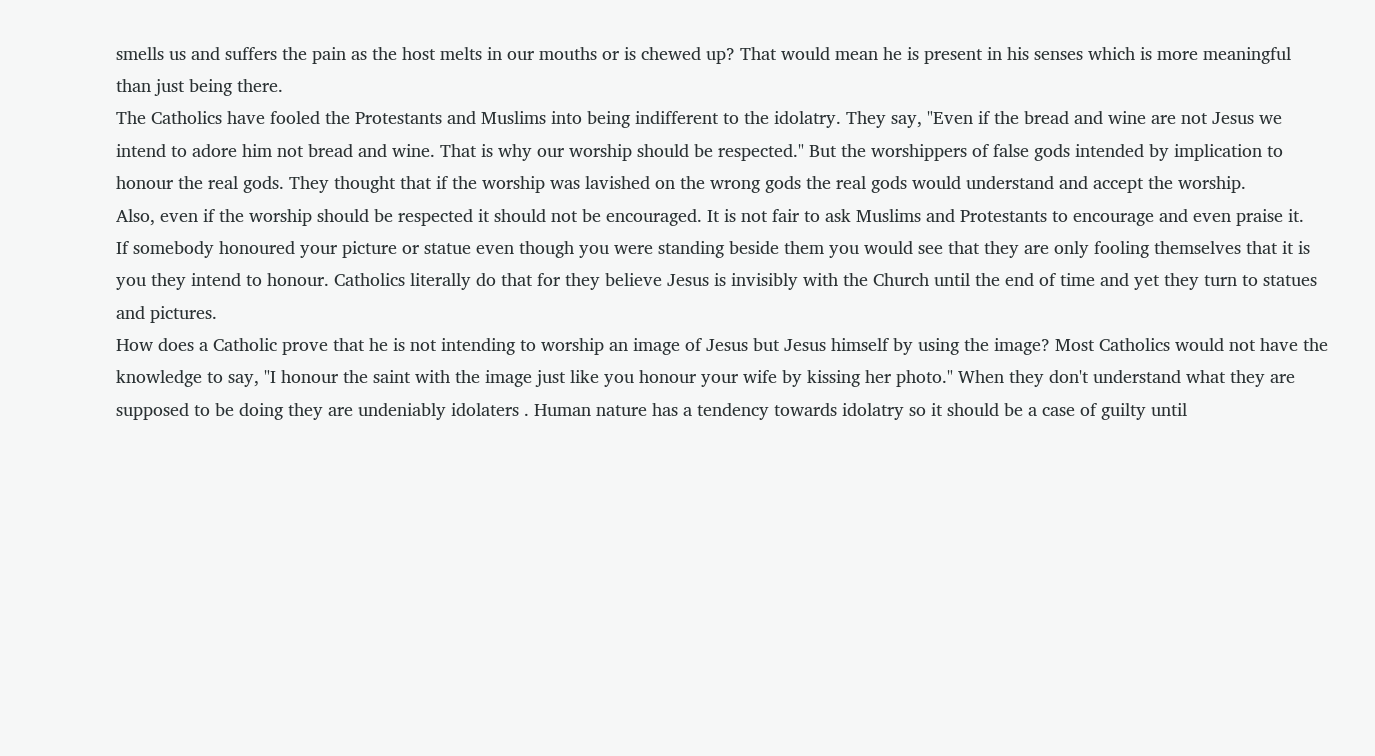smells us and suffers the pain as the host melts in our mouths or is chewed up? That would mean he is present in his senses which is more meaningful than just being there.
The Catholics have fooled the Protestants and Muslims into being indifferent to the idolatry. They say, "Even if the bread and wine are not Jesus we intend to adore him not bread and wine. That is why our worship should be respected." But the worshippers of false gods intended by implication to honour the real gods. They thought that if the worship was lavished on the wrong gods the real gods would understand and accept the worship.
Also, even if the worship should be respected it should not be encouraged. It is not fair to ask Muslims and Protestants to encourage and even praise it.
If somebody honoured your picture or statue even though you were standing beside them you would see that they are only fooling themselves that it is you they intend to honour. Catholics literally do that for they believe Jesus is invisibly with the Church until the end of time and yet they turn to statues and pictures.
How does a Catholic prove that he is not intending to worship an image of Jesus but Jesus himself by using the image? Most Catholics would not have the knowledge to say, "I honour the saint with the image just like you honour your wife by kissing her photo." When they don't understand what they are supposed to be doing they are undeniably idolaters . Human nature has a tendency towards idolatry so it should be a case of guilty until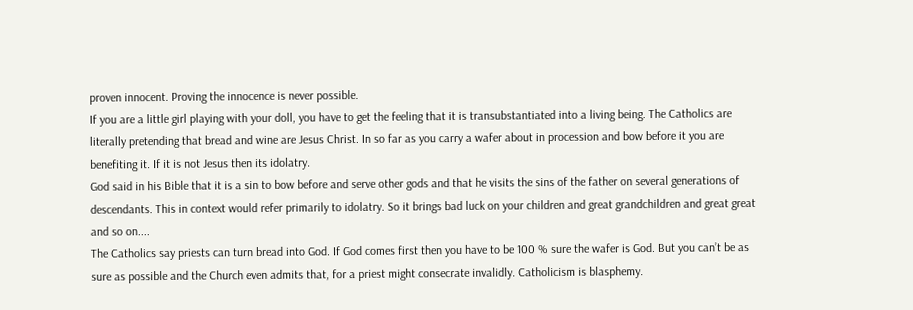proven innocent. Proving the innocence is never possible.
If you are a little girl playing with your doll, you have to get the feeling that it is transubstantiated into a living being. The Catholics are literally pretending that bread and wine are Jesus Christ. In so far as you carry a wafer about in procession and bow before it you are benefiting it. If it is not Jesus then its idolatry.
God said in his Bible that it is a sin to bow before and serve other gods and that he visits the sins of the father on several generations of descendants. This in context would refer primarily to idolatry. So it brings bad luck on your children and great grandchildren and great great and so on....
The Catholics say priests can turn bread into God. If God comes first then you have to be 100 % sure the wafer is God. But you can’t be as sure as possible and the Church even admits that, for a priest might consecrate invalidly. Catholicism is blasphemy.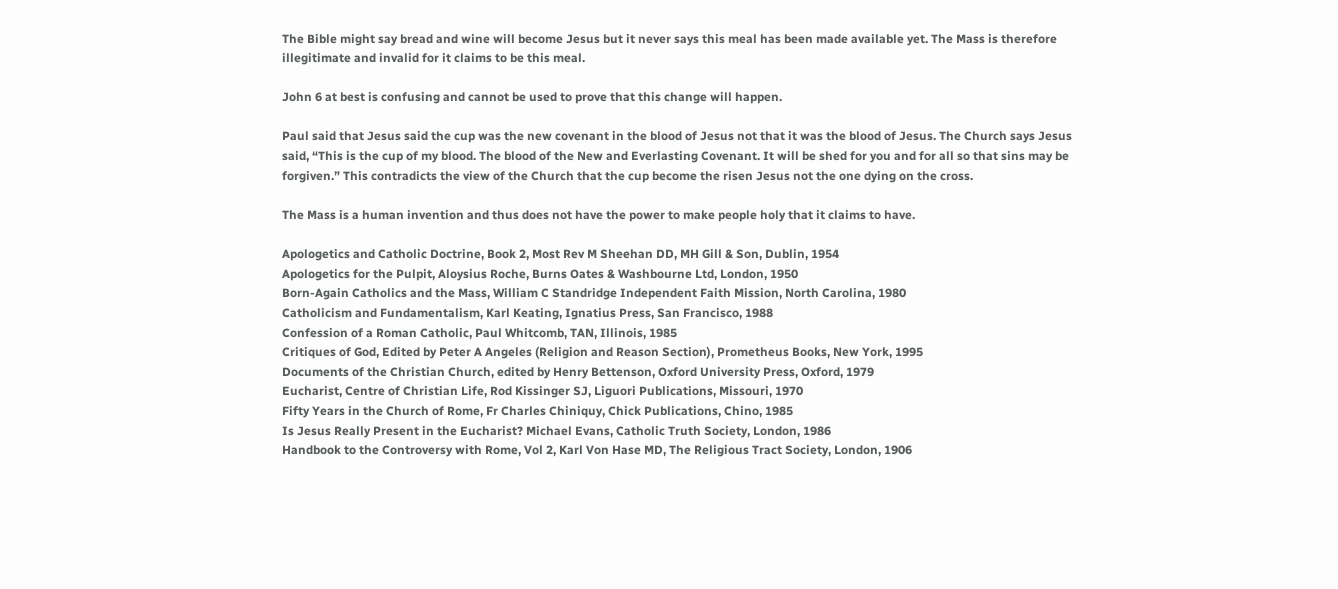The Bible might say bread and wine will become Jesus but it never says this meal has been made available yet. The Mass is therefore illegitimate and invalid for it claims to be this meal.

John 6 at best is confusing and cannot be used to prove that this change will happen.

Paul said that Jesus said the cup was the new covenant in the blood of Jesus not that it was the blood of Jesus. The Church says Jesus said, “This is the cup of my blood. The blood of the New and Everlasting Covenant. It will be shed for you and for all so that sins may be forgiven.” This contradicts the view of the Church that the cup become the risen Jesus not the one dying on the cross.

The Mass is a human invention and thus does not have the power to make people holy that it claims to have.

Apologetics and Catholic Doctrine, Book 2, Most Rev M Sheehan DD, MH Gill & Son, Dublin, 1954
Apologetics for the Pulpit, Aloysius Roche, Burns Oates & Washbourne Ltd, London, 1950
Born-Again Catholics and the Mass, William C Standridge Independent Faith Mission, North Carolina, 1980
Catholicism and Fundamentalism, Karl Keating, Ignatius Press, San Francisco, 1988
Confession of a Roman Catholic, Paul Whitcomb, TAN, Illinois, 1985
Critiques of God, Edited by Peter A Angeles (Religion and Reason Section), Prometheus Books, New York, 1995
Documents of the Christian Church, edited by Henry Bettenson, Oxford University Press, Oxford, 1979
Eucharist, Centre of Christian Life, Rod Kissinger SJ, Liguori Publications, Missouri, 1970
Fifty Years in the Church of Rome, Fr Charles Chiniquy, Chick Publications, Chino, 1985
Is Jesus Really Present in the Eucharist? Michael Evans, Catholic Truth Society, London, 1986
Handbook to the Controversy with Rome, Vol 2, Karl Von Hase MD, The Religious Tract Society, London, 1906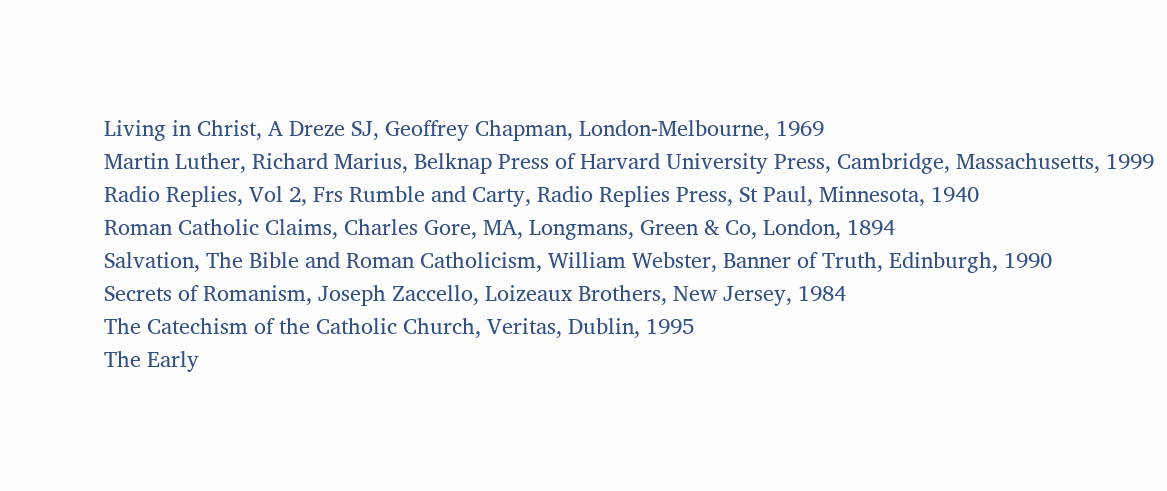Living in Christ, A Dreze SJ, Geoffrey Chapman, London-Melbourne, 1969
Martin Luther, Richard Marius, Belknap Press of Harvard University Press, Cambridge, Massachusetts, 1999
Radio Replies, Vol 2, Frs Rumble and Carty, Radio Replies Press, St Paul, Minnesota, 1940
Roman Catholic Claims, Charles Gore, MA, Longmans, Green & Co, London, 1894
Salvation, The Bible and Roman Catholicism, William Webster, Banner of Truth, Edinburgh, 1990
Secrets of Romanism, Joseph Zaccello, Loizeaux Brothers, New Jersey, 1984
The Catechism of the Catholic Church, Veritas, Dublin, 1995
The Early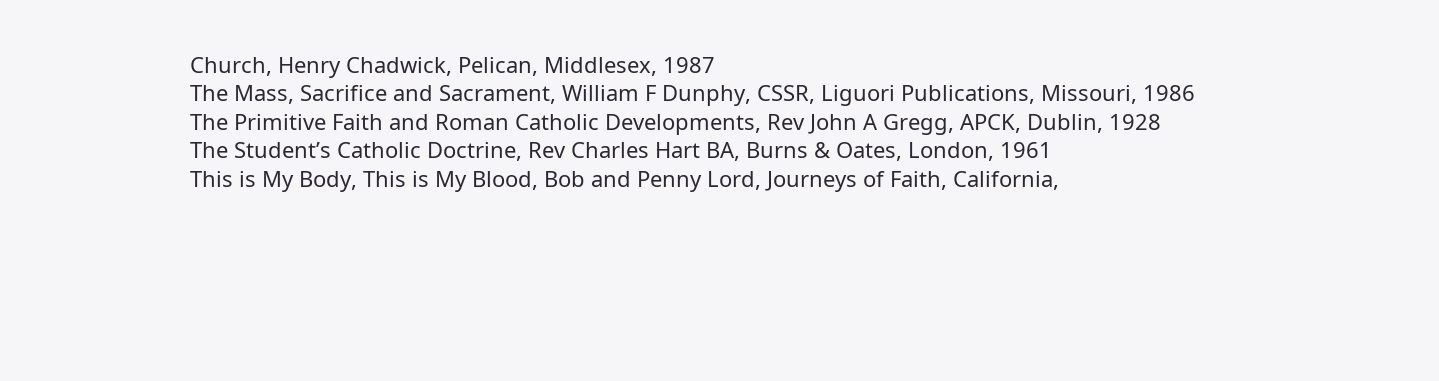Church, Henry Chadwick, Pelican, Middlesex, 1987
The Mass, Sacrifice and Sacrament, William F Dunphy, CSSR, Liguori Publications, Missouri, 1986
The Primitive Faith and Roman Catholic Developments, Rev John A Gregg, APCK, Dublin, 1928
The Student’s Catholic Doctrine, Rev Charles Hart BA, Burns & Oates, London, 1961
This is My Body, This is My Blood, Bob and Penny Lord, Journeys of Faith, California,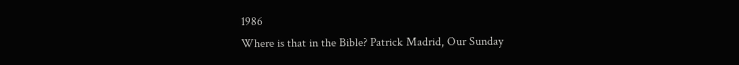1986
Where is that in the Bible? Patrick Madrid, Our Sunday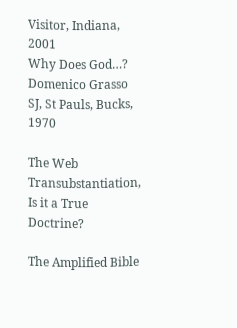Visitor, Indiana, 2001
Why Does God…? Domenico Grasso SJ, St Pauls, Bucks, 1970

The Web
Transubstantiation, Is it a True Doctrine?

The Amplified Bible